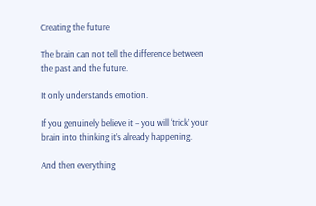Creating the future

The brain can not tell the difference between the past and the future.

It only understands emotion.

If you genuinely believe it – you will ‘trick’ your brain into thinking it’s already happening.

And then everything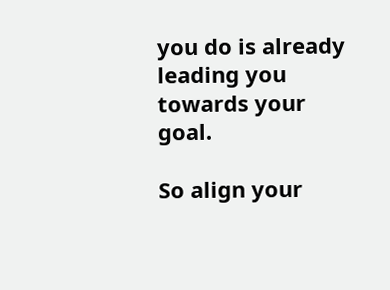you do is already leading you towards your goal.

So align your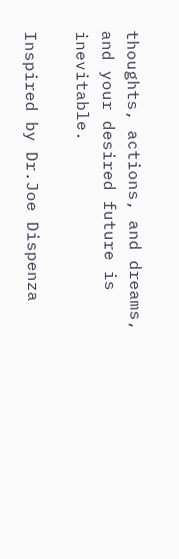thoughts, actions, and dreams, and your desired future is inevitable.

Inspired by Dr.Joe Dispenza